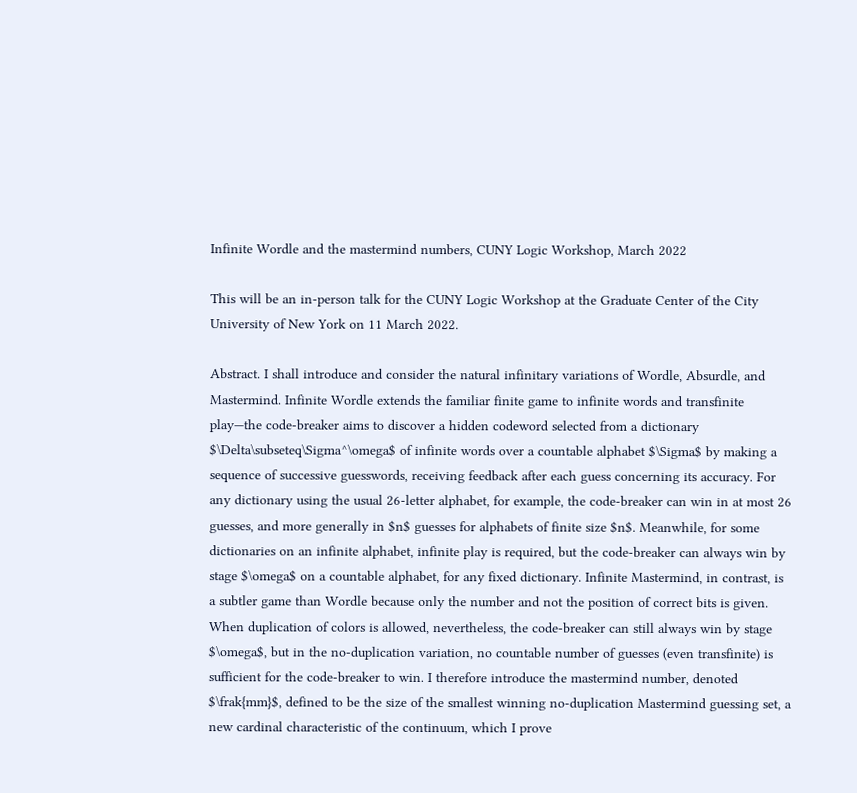Infinite Wordle and the mastermind numbers, CUNY Logic Workshop, March 2022

This will be an in-person talk for the CUNY Logic Workshop at the Graduate Center of the City University of New York on 11 March 2022.

Abstract. I shall introduce and consider the natural infinitary variations of Wordle, Absurdle, and Mastermind. Infinite Wordle extends the familiar finite game to infinite words and transfinite play—the code-breaker aims to discover a hidden codeword selected from a dictionary $\Delta\subseteq\Sigma^\omega$ of infinite words over a countable alphabet $\Sigma$ by making a sequence of successive guesswords, receiving feedback after each guess concerning its accuracy. For any dictionary using the usual 26-letter alphabet, for example, the code-breaker can win in at most 26 guesses, and more generally in $n$ guesses for alphabets of finite size $n$. Meanwhile, for some dictionaries on an infinite alphabet, infinite play is required, but the code-breaker can always win by stage $\omega$ on a countable alphabet, for any fixed dictionary. Infinite Mastermind, in contrast, is a subtler game than Wordle because only the number and not the position of correct bits is given. When duplication of colors is allowed, nevertheless, the code-breaker can still always win by stage $\omega$, but in the no-duplication variation, no countable number of guesses (even transfinite) is sufficient for the code-breaker to win. I therefore introduce the mastermind number, denoted $\frak{mm}$, defined to be the size of the smallest winning no-duplication Mastermind guessing set, a new cardinal characteristic of the continuum, which I prove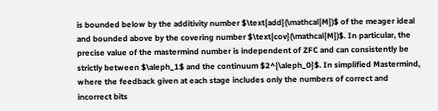is bounded below by the additivity number $\text{add}(\mathcal{M})$ of the meager ideal and bounded above by the covering number $\text{cov}(\mathcal{M})$. In particular, the precise value of the mastermind number is independent of ZFC and can consistently be strictly between $\aleph_1$ and the continuum $2^{\aleph_0}$. In simplified Mastermind, where the feedback given at each stage includes only the numbers of correct and incorrect bits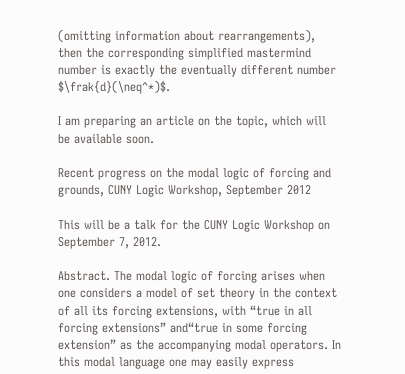(omitting information about rearrangements), then the corresponding simplified mastermind number is exactly the eventually different number $\frak{d}(\neq^*)$.

I am preparing an article on the topic, which will be available soon.

Recent progress on the modal logic of forcing and grounds, CUNY Logic Workshop, September 2012

This will be a talk for the CUNY Logic Workshop on September 7, 2012.

Abstract. The modal logic of forcing arises when one considers a model of set theory in the context of all its forcing extensions, with “true in all forcing extensions” and“true in some forcing extension” as the accompanying modal operators. In this modal language one may easily express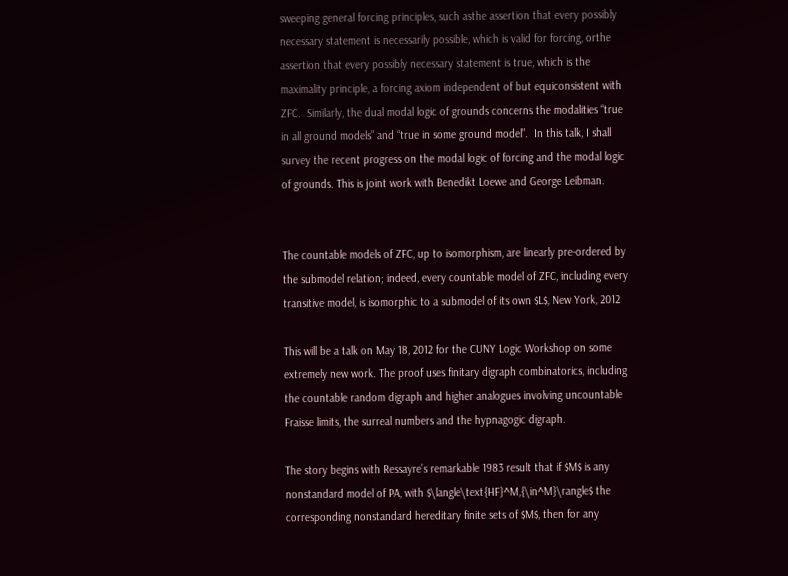sweeping general forcing principles, such asthe assertion that every possibly necessary statement is necessarily possible, which is valid for forcing, orthe assertion that every possibly necessary statement is true, which is the maximality principle, a forcing axiom independent of but equiconsistent with ZFC.  Similarly, the dual modal logic of grounds concerns the modalities “true in all ground models” and “true in some ground model”.  In this talk, I shall survey the recent progress on the modal logic of forcing and the modal logic of grounds. This is joint work with Benedikt Loewe and George Leibman.


The countable models of ZFC, up to isomorphism, are linearly pre-ordered by the submodel relation; indeed, every countable model of ZFC, including every transitive model, is isomorphic to a submodel of its own $L$, New York, 2012

This will be a talk on May 18, 2012 for the CUNY Logic Workshop on some extremely new work. The proof uses finitary digraph combinatorics, including the countable random digraph and higher analogues involving uncountable Fraisse limits, the surreal numbers and the hypnagogic digraph.

The story begins with Ressayre’s remarkable 1983 result that if $M$ is any nonstandard model of PA, with $\langle\text{HF}^M,{\in^M}\rangle$ the corresponding nonstandard hereditary finite sets of $M$, then for any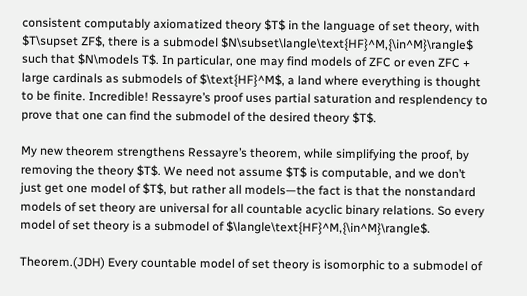consistent computably axiomatized theory $T$ in the language of set theory, with $T\supset ZF$, there is a submodel $N\subset\langle\text{HF}^M,{\in^M}\rangle$ such that $N\models T$. In particular, one may find models of ZFC or even ZFC + large cardinals as submodels of $\text{HF}^M$, a land where everything is thought to be finite. Incredible! Ressayre’s proof uses partial saturation and resplendency to prove that one can find the submodel of the desired theory $T$.

My new theorem strengthens Ressayre’s theorem, while simplifying the proof, by removing the theory $T$. We need not assume $T$ is computable, and we don’t just get one model of $T$, but rather all models—the fact is that the nonstandard models of set theory are universal for all countable acyclic binary relations. So every model of set theory is a submodel of $\langle\text{HF}^M,{\in^M}\rangle$.

Theorem.(JDH) Every countable model of set theory is isomorphic to a submodel of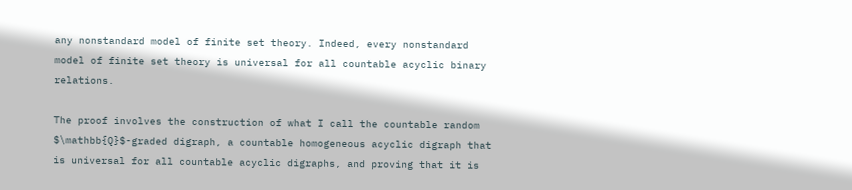any nonstandard model of finite set theory. Indeed, every nonstandard model of finite set theory is universal for all countable acyclic binary relations.

The proof involves the construction of what I call the countable random $\mathbb{Q}$-graded digraph, a countable homogeneous acyclic digraph that is universal for all countable acyclic digraphs, and proving that it is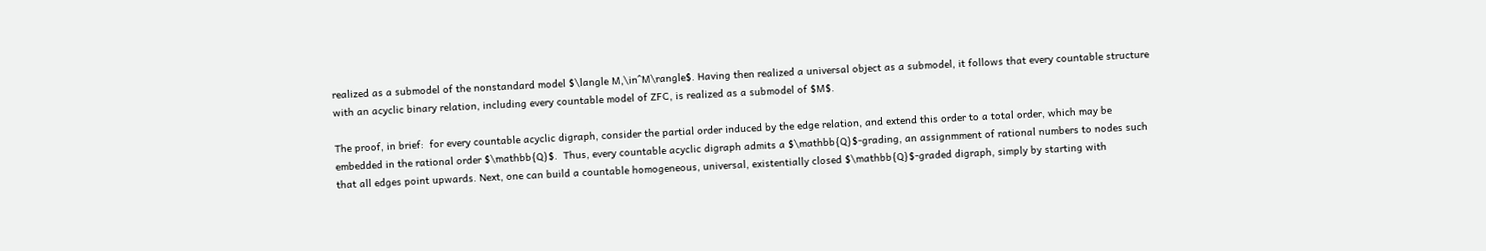realized as a submodel of the nonstandard model $\langle M,\in^M\rangle$. Having then realized a universal object as a submodel, it follows that every countable structure with an acyclic binary relation, including every countable model of ZFC, is realized as a submodel of $M$.

The proof, in brief:  for every countable acyclic digraph, consider the partial order induced by the edge relation, and extend this order to a total order, which may be embedded in the rational order $\mathbb{Q}$.  Thus, every countable acyclic digraph admits a $\mathbb{Q}$-grading, an assignmment of rational numbers to nodes such that all edges point upwards. Next, one can build a countable homogeneous, universal, existentially closed $\mathbb{Q}$-graded digraph, simply by starting with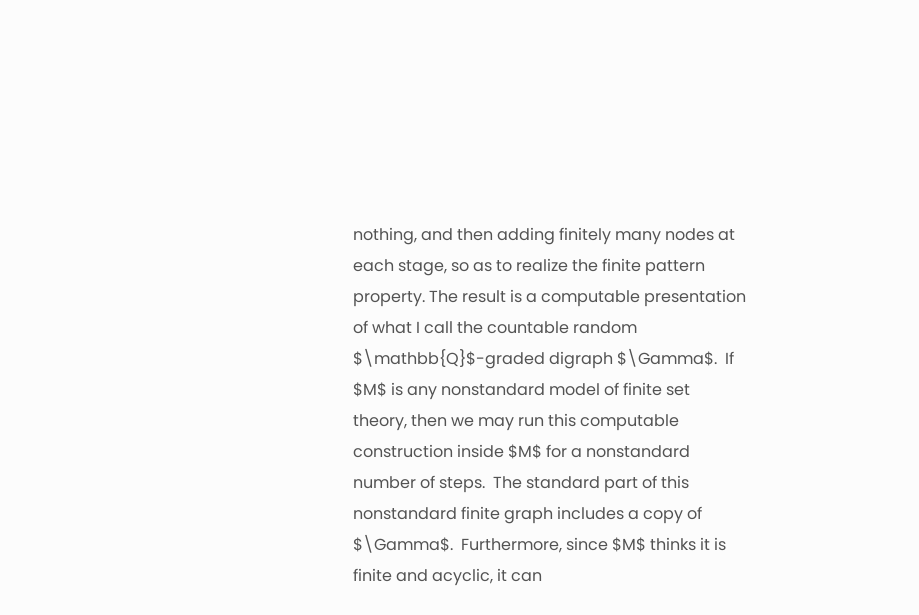nothing, and then adding finitely many nodes at each stage, so as to realize the finite pattern property. The result is a computable presentation of what I call the countable random $\mathbb{Q}$-graded digraph $\Gamma$.  If $M$ is any nonstandard model of finite set theory, then we may run this computable construction inside $M$ for a nonstandard number of steps.  The standard part of this nonstandard finite graph includes a copy of $\Gamma$.  Furthermore, since $M$ thinks it is finite and acyclic, it can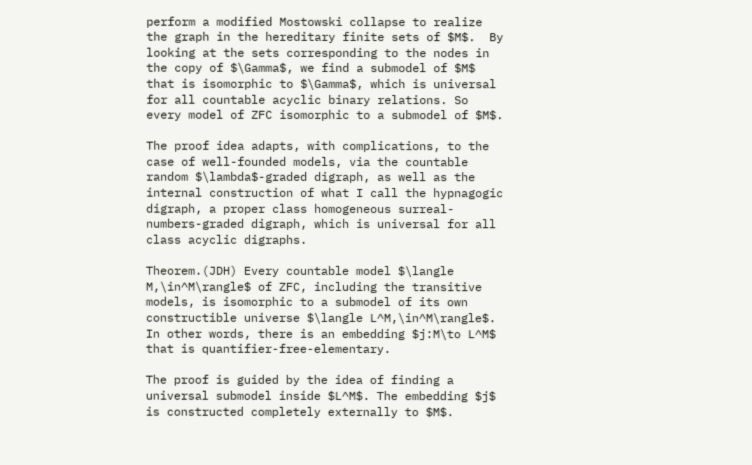perform a modified Mostowski collapse to realize the graph in the hereditary finite sets of $M$.  By looking at the sets corresponding to the nodes in the copy of $\Gamma$, we find a submodel of $M$ that is isomorphic to $\Gamma$, which is universal for all countable acyclic binary relations. So every model of ZFC isomorphic to a submodel of $M$.

The proof idea adapts, with complications, to the case of well-founded models, via the countable random $\lambda$-graded digraph, as well as the internal construction of what I call the hypnagogic digraph, a proper class homogeneous surreal-numbers-graded digraph, which is universal for all class acyclic digraphs.

Theorem.(JDH) Every countable model $\langle M,\in^M\rangle$ of ZFC, including the transitive models, is isomorphic to a submodel of its own constructible universe $\langle L^M,\in^M\rangle$. In other words, there is an embedding $j:M\to L^M$ that is quantifier-free-elementary.

The proof is guided by the idea of finding a universal submodel inside $L^M$. The embedding $j$ is constructed completely externally to $M$.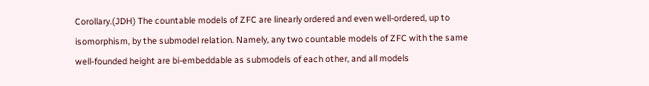Corollary.(JDH) The countable models of ZFC are linearly ordered and even well-ordered, up to isomorphism, by the submodel relation. Namely, any two countable models of ZFC with the same well-founded height are bi-embeddable as submodels of each other, and all models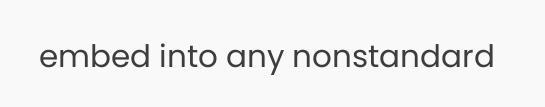embed into any nonstandard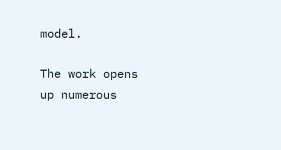model.

The work opens up numerous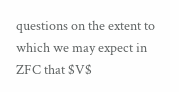questions on the extent to which we may expect in ZFC that $V$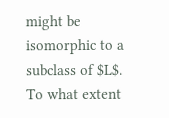might be isomorphic to a subclass of $L$. To what extent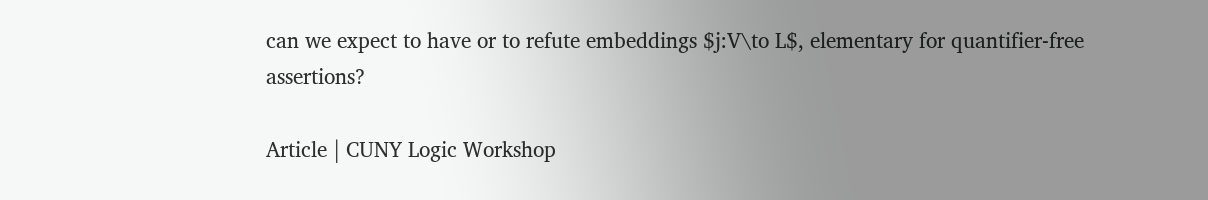can we expect to have or to refute embeddings $j:V\to L$, elementary for quantifier-free assertions?

Article | CUNY Logic Workshop